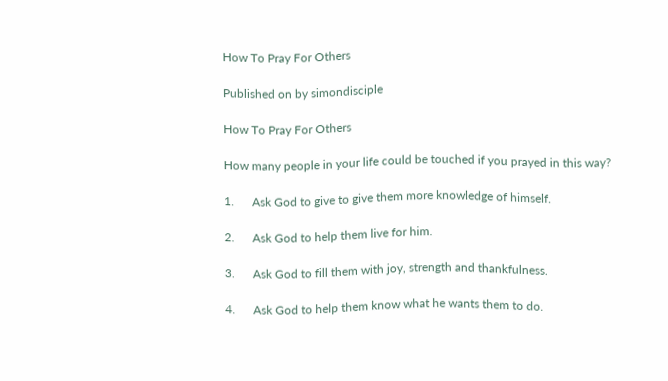How To Pray For Others

Published on by simondisciple

How To Pray For Others

How many people in your life could be touched if you prayed in this way?

1.      Ask God to give to give them more knowledge of himself.

2.      Ask God to help them live for him.

3.      Ask God to fill them with joy, strength and thankfulness.

4.      Ask God to help them know what he wants them to do.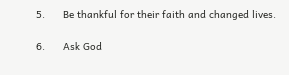5.      Be thankful for their faith and changed lives.

6.      Ask God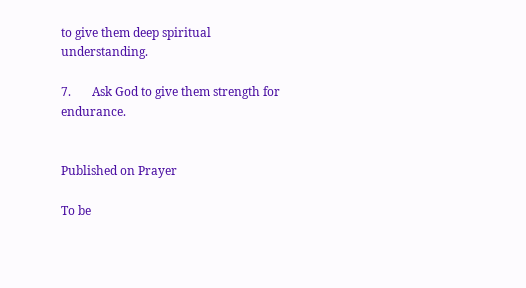to give them deep spiritual understanding.

7.       Ask God to give them strength for endurance.


Published on Prayer

To be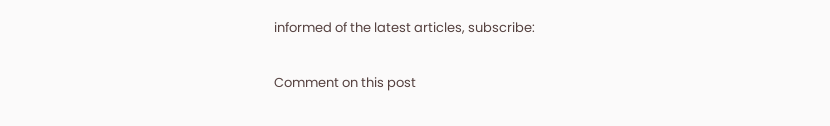informed of the latest articles, subscribe:

Comment on this post